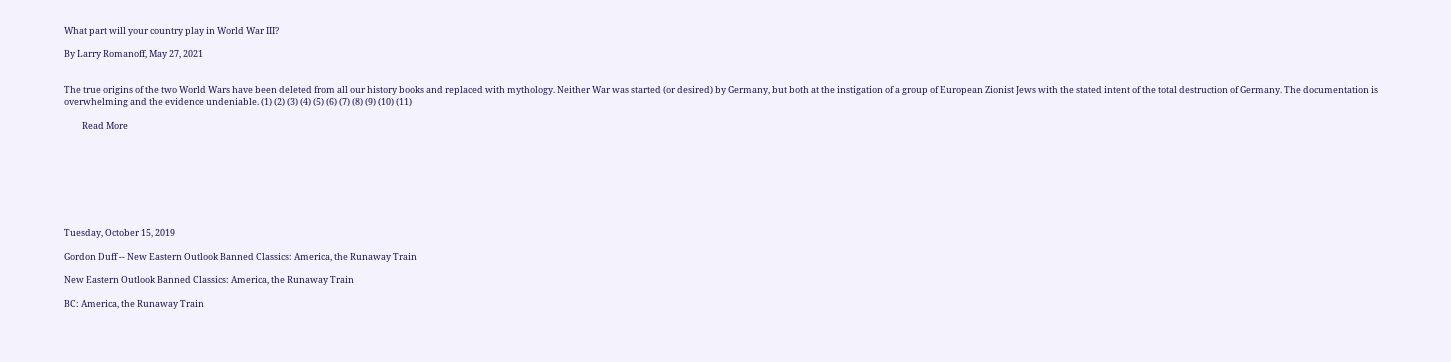What part will your country play in World War III?

By Larry Romanoff, May 27, 2021


The true origins of the two World Wars have been deleted from all our history books and replaced with mythology. Neither War was started (or desired) by Germany, but both at the instigation of a group of European Zionist Jews with the stated intent of the total destruction of Germany. The documentation is overwhelming and the evidence undeniable. (1) (2) (3) (4) (5) (6) (7) (8) (9) (10) (11)

         Read More








Tuesday, October 15, 2019

Gordon Duff -- New Eastern Outlook Banned Classics: America, the Runaway Train

New Eastern Outlook Banned Classics: America, the Runaway Train

BC: America, the Runaway Train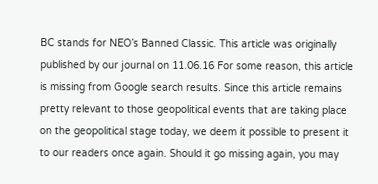BC stands for NEO’s Banned Classic. This article was originally published by our journal on 11.06.16 For some reason, this article is missing from Google search results. Since this article remains pretty relevant to those geopolitical events that are taking place on the geopolitical stage today, we deem it possible to present it to our readers once again. Should it go missing again, you may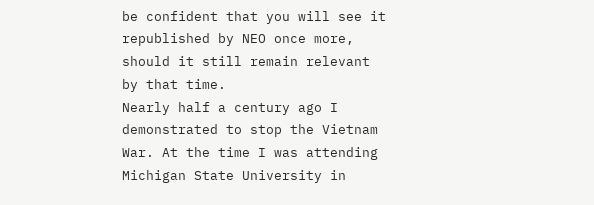be confident that you will see it republished by NEO once more, should it still remain relevant by that time.
Nearly half a century ago I demonstrated to stop the Vietnam War. At the time I was attending Michigan State University in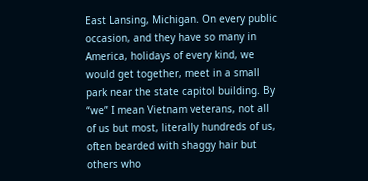East Lansing, Michigan. On every public occasion, and they have so many in America, holidays of every kind, we would get together, meet in a small park near the state capitol building. By “we” I mean Vietnam veterans, not all of us but most, literally hundreds of us, often bearded with shaggy hair but others who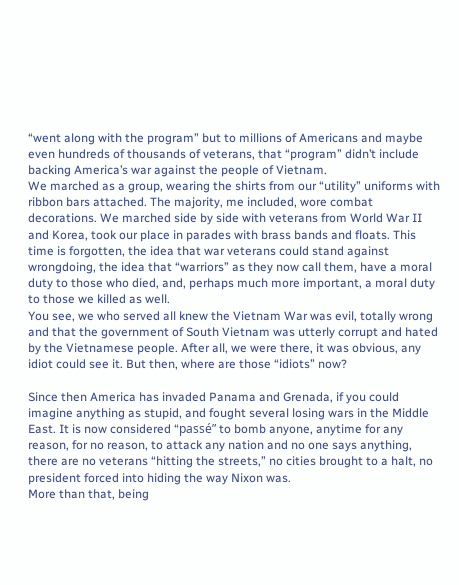“went along with the program” but to millions of Americans and maybe even hundreds of thousands of veterans, that “program” didn’t include backing America’s war against the people of Vietnam.
We marched as a group, wearing the shirts from our “utility” uniforms with ribbon bars attached. The majority, me included, wore combat decorations. We marched side by side with veterans from World War II and Korea, took our place in parades with brass bands and floats. This time is forgotten, the idea that war veterans could stand against wrongdoing, the idea that “warriors” as they now call them, have a moral duty to those who died, and, perhaps much more important, a moral duty to those we killed as well.
You see, we who served all knew the Vietnam War was evil, totally wrong and that the government of South Vietnam was utterly corrupt and hated by the Vietnamese people. After all, we were there, it was obvious, any idiot could see it. But then, where are those “idiots” now?

Since then America has invaded Panama and Grenada, if you could imagine anything as stupid, and fought several losing wars in the Middle East. It is now considered “passé” to bomb anyone, anytime for any reason, for no reason, to attack any nation and no one says anything, there are no veterans “hitting the streets,” no cities brought to a halt, no president forced into hiding the way Nixon was.
More than that, being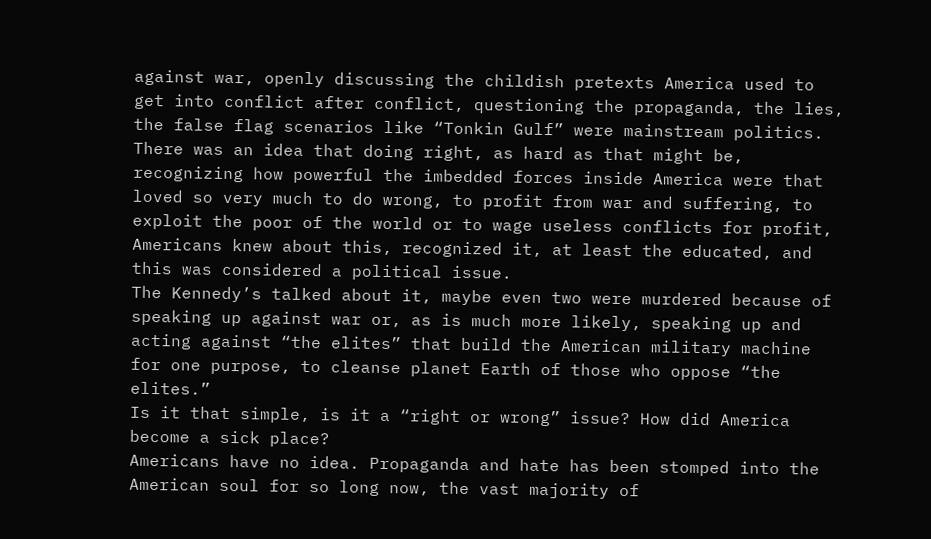against war, openly discussing the childish pretexts America used to get into conflict after conflict, questioning the propaganda, the lies, the false flag scenarios like “Tonkin Gulf” were mainstream politics. There was an idea that doing right, as hard as that might be, recognizing how powerful the imbedded forces inside America were that loved so very much to do wrong, to profit from war and suffering, to exploit the poor of the world or to wage useless conflicts for profit, Americans knew about this, recognized it, at least the educated, and this was considered a political issue.
The Kennedy’s talked about it, maybe even two were murdered because of speaking up against war or, as is much more likely, speaking up and acting against “the elites” that build the American military machine for one purpose, to cleanse planet Earth of those who oppose “the elites.”
Is it that simple, is it a “right or wrong” issue? How did America become a sick place?
Americans have no idea. Propaganda and hate has been stomped into the American soul for so long now, the vast majority of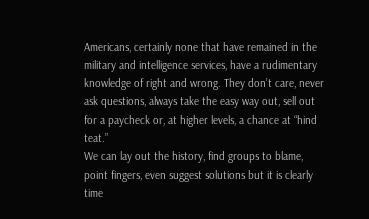Americans, certainly none that have remained in the military and intelligence services, have a rudimentary knowledge of right and wrong. They don’t care, never ask questions, always take the easy way out, sell out for a paycheck or, at higher levels, a chance at “hind teat.”
We can lay out the history, find groups to blame, point fingers, even suggest solutions but it is clearly time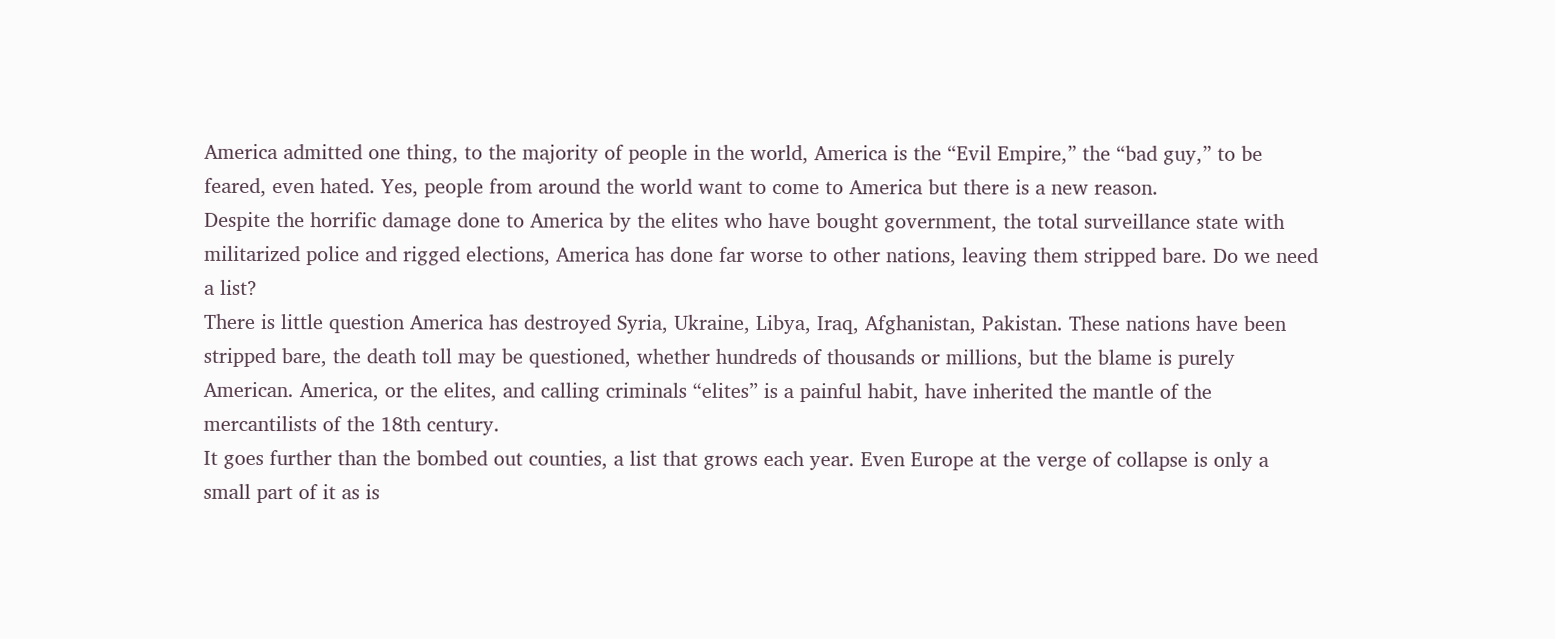America admitted one thing, to the majority of people in the world, America is the “Evil Empire,” the “bad guy,” to be feared, even hated. Yes, people from around the world want to come to America but there is a new reason.
Despite the horrific damage done to America by the elites who have bought government, the total surveillance state with militarized police and rigged elections, America has done far worse to other nations, leaving them stripped bare. Do we need a list?
There is little question America has destroyed Syria, Ukraine, Libya, Iraq, Afghanistan, Pakistan. These nations have been stripped bare, the death toll may be questioned, whether hundreds of thousands or millions, but the blame is purely American. America, or the elites, and calling criminals “elites” is a painful habit, have inherited the mantle of the mercantilists of the 18th century.
It goes further than the bombed out counties, a list that grows each year. Even Europe at the verge of collapse is only a small part of it as is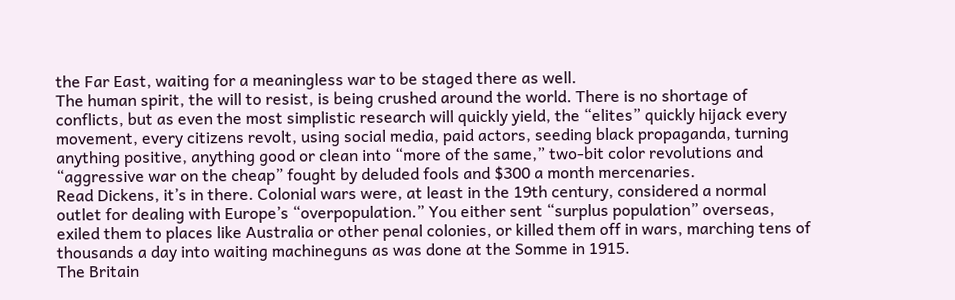the Far East, waiting for a meaningless war to be staged there as well.
The human spirit, the will to resist, is being crushed around the world. There is no shortage of conflicts, but as even the most simplistic research will quickly yield, the “elites” quickly hijack every movement, every citizens revolt, using social media, paid actors, seeding black propaganda, turning anything positive, anything good or clean into “more of the same,” two-bit color revolutions and “aggressive war on the cheap” fought by deluded fools and $300 a month mercenaries.
Read Dickens, it’s in there. Colonial wars were, at least in the 19th century, considered a normal outlet for dealing with Europe’s “overpopulation.” You either sent “surplus population” overseas, exiled them to places like Australia or other penal colonies, or killed them off in wars, marching tens of thousands a day into waiting machineguns as was done at the Somme in 1915.
The Britain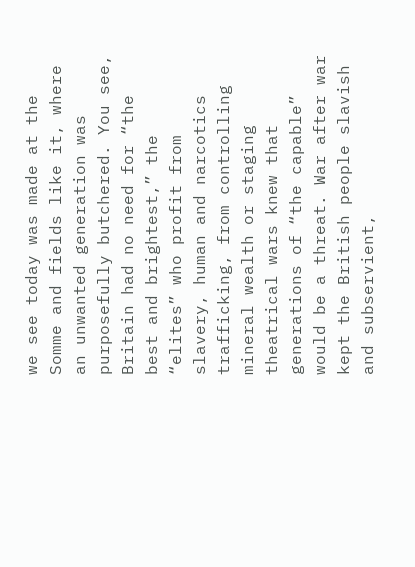we see today was made at the Somme and fields like it, where an unwanted generation was purposefully butchered. You see, Britain had no need for “the best and brightest,” the “elites” who profit from slavery, human and narcotics trafficking, from controlling mineral wealth or staging theatrical wars knew that generations of “the capable” would be a threat. War after war kept the British people slavish and subservient,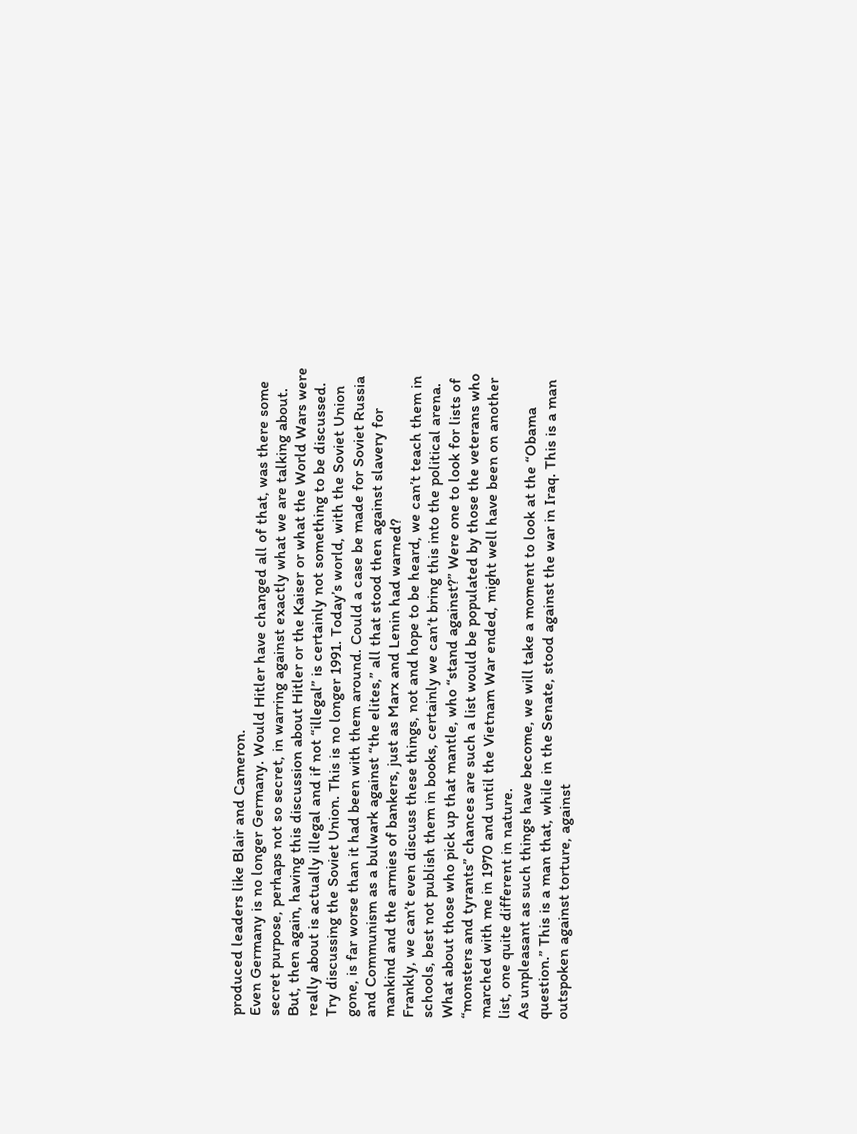produced leaders like Blair and Cameron.
Even Germany is no longer Germany. Would Hitler have changed all of that, was there some secret purpose, perhaps not so secret, in warring against exactly what we are talking about. But, then again, having this discussion about Hitler or the Kaiser or what the World Wars were really about is actually illegal and if not “illegal” is certainly not something to be discussed.
Try discussing the Soviet Union. This is no longer 1991. Today’s world, with the Soviet Union gone, is far worse than it had been with them around. Could a case be made for Soviet Russia and Communism as a bulwark against “the elites,” all that stood then against slavery for mankind and the armies of bankers, just as Marx and Lenin had warned?
Frankly, we can’t even discuss these things, not and hope to be heard, we can’t teach them in schools, best not publish them in books, certainly we can’t bring this into the political arena.
What about those who pick up that mantle, who “stand against?” Were one to look for lists of “monsters and tyrants” chances are such a list would be populated by those the veterans who marched with me in 1970 and until the Vietnam War ended, might well have been on another list, one quite different in nature.
As unpleasant as such things have become, we will take a moment to look at the “Obama question.” This is a man that, while in the Senate, stood against the war in Iraq. This is a man outspoken against torture, against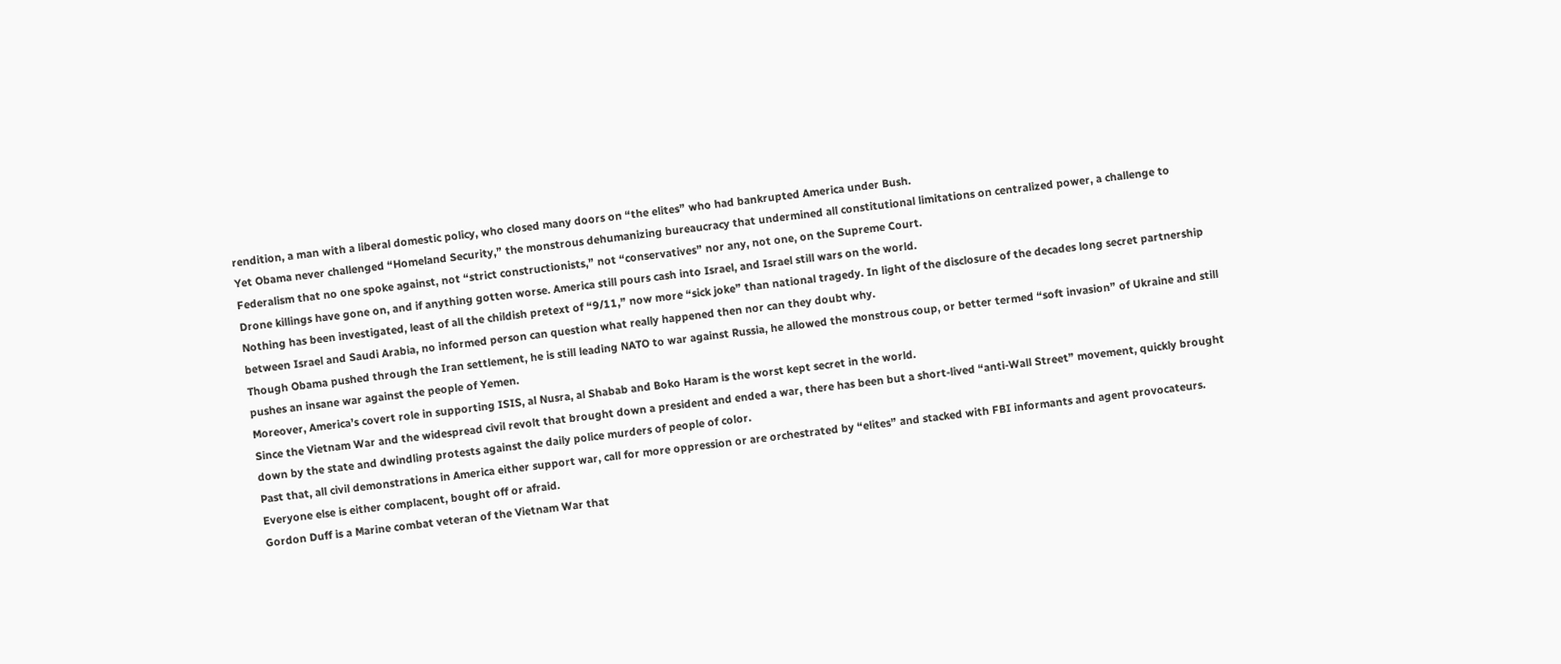rendition, a man with a liberal domestic policy, who closed many doors on “the elites” who had bankrupted America under Bush.
Yet Obama never challenged “Homeland Security,” the monstrous dehumanizing bureaucracy that undermined all constitutional limitations on centralized power, a challenge to Federalism that no one spoke against, not “strict constructionists,” not “conservatives” nor any, not one, on the Supreme Court.
Drone killings have gone on, and if anything gotten worse. America still pours cash into Israel, and Israel still wars on the world.
Nothing has been investigated, least of all the childish pretext of “9/11,” now more “sick joke” than national tragedy. In light of the disclosure of the decades long secret partnership between Israel and Saudi Arabia, no informed person can question what really happened then nor can they doubt why.
Though Obama pushed through the Iran settlement, he is still leading NATO to war against Russia, he allowed the monstrous coup, or better termed “soft invasion” of Ukraine and still pushes an insane war against the people of Yemen.
Moreover, America’s covert role in supporting ISIS, al Nusra, al Shabab and Boko Haram is the worst kept secret in the world.
Since the Vietnam War and the widespread civil revolt that brought down a president and ended a war, there has been but a short-lived “anti-Wall Street” movement, quickly brought down by the state and dwindling protests against the daily police murders of people of color.
Past that, all civil demonstrations in America either support war, call for more oppression or are orchestrated by “elites” and stacked with FBI informants and agent provocateurs.
Everyone else is either complacent, bought off or afraid.
Gordon Duff is a Marine combat veteran of the Vietnam War that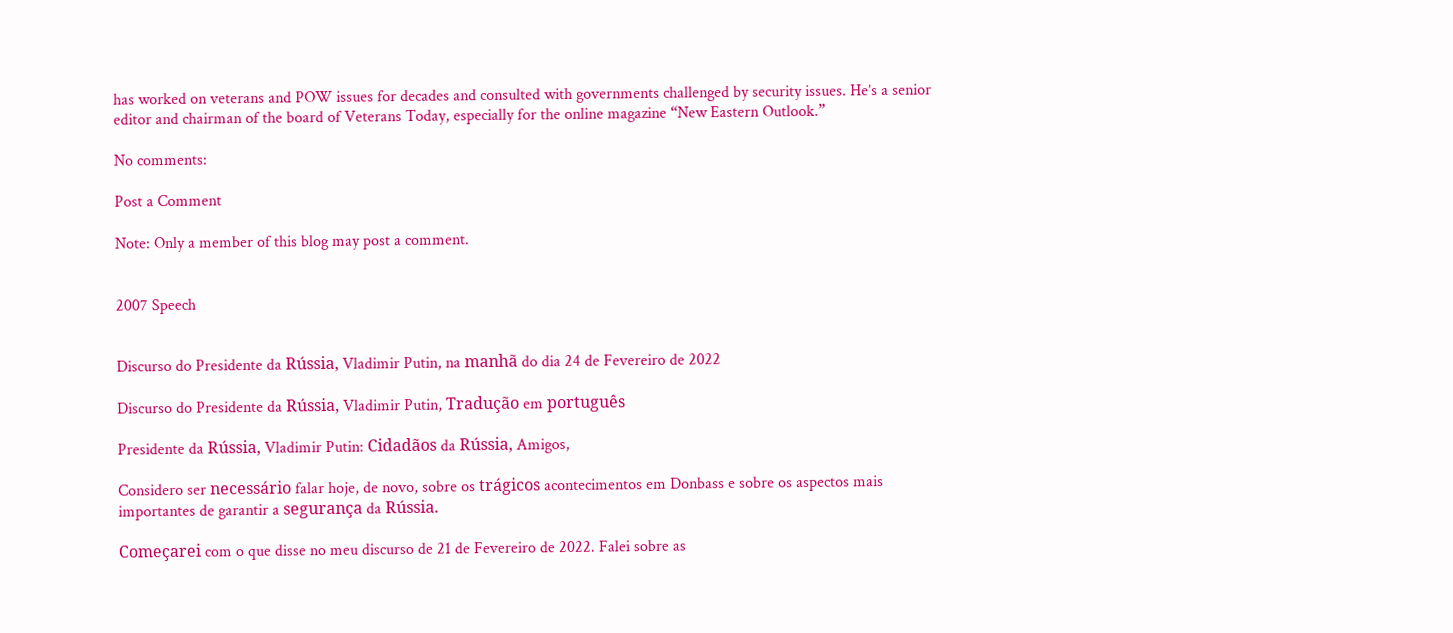has worked on veterans and POW issues for decades and consulted with governments challenged by security issues. He’s a senior editor and chairman of the board of Veterans Today, especially for the online magazine “New Eastern Outlook.”

No comments:

Post a Comment

Note: Only a member of this blog may post a comment.


2007 Speech


Discurso do Presidente da Rússia, Vladimir Putin, na manhã do dia 24 de Fevereiro de 2022

Discurso do Presidente da Rússia, Vladimir Putin, Tradução em português

Presidente da Rússia, Vladimir Putin: Cidadãos da Rússia, Amigos,

Considero ser necessário falar hoje, de novo, sobre os trágicos acontecimentos em Donbass e sobre os aspectos mais importantes de garantir a segurança da Rússia.

Começarei com o que disse no meu discurso de 21 de Fevereiro de 2022. Falei sobre as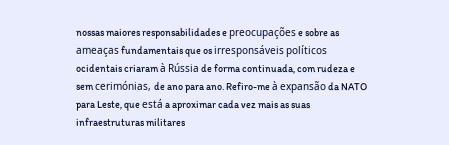nossas maiores responsabilidades e preocupações e sobre as ameaças fundamentais que os irresponsáveis políticos ocidentais criaram à Rússia de forma continuada, com rudeza e sem cerimónias, de ano para ano. Refiro-me à expansão da NATO para Leste, que está a aproximar cada vez mais as suas infraestruturas militares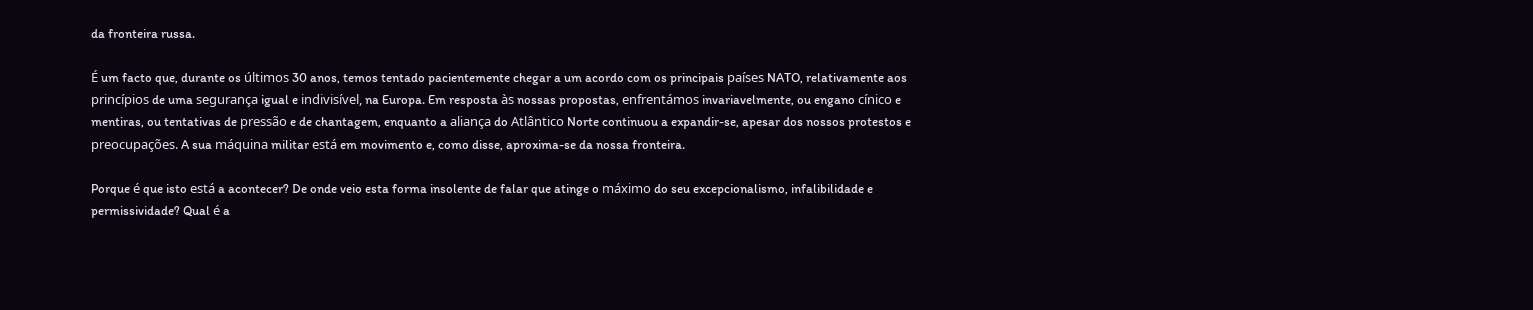da fronteira russa.

É um facto que, durante os últimos 30 anos, temos tentado pacientemente chegar a um acordo com os principais países NATO, relativamente aos princípios de uma segurança igual e indivisível, na Europa. Em resposta às nossas propostas, enfrentámos invariavelmente, ou engano cínico e mentiras, ou tentativas de pressão e de chantagem, enquanto a aliança do Atlântico Norte continuou a expandir-se, apesar dos nossos protestos e preocupações. A sua máquina militar está em movimento e, como disse, aproxima-se da nossa fronteira.

Porque é que isto está a acontecer? De onde veio esta forma insolente de falar que atinge o máximo do seu excepcionalismo, infalibilidade e permissividade? Qual é a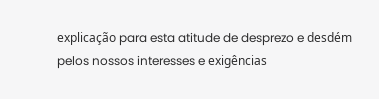explicação para esta atitude de desprezo e desdém pelos nossos interesses e exigências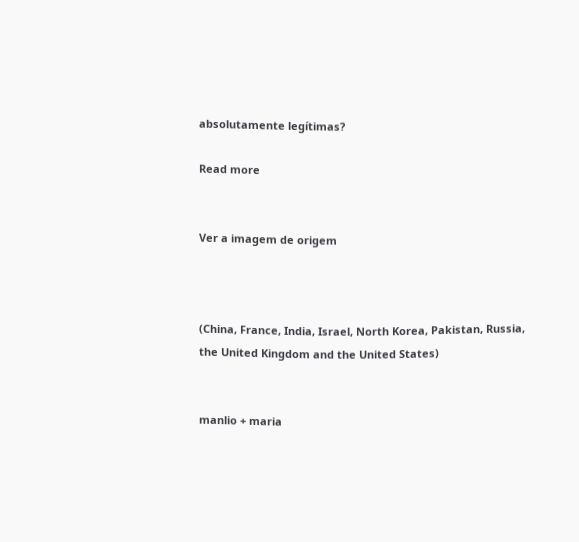absolutamente legítimas?

Read more


Ver a imagem de origem



(China, France, India, Israel, North Korea, Pakistan, Russia, the United Kingdom and the United States)


manlio + maria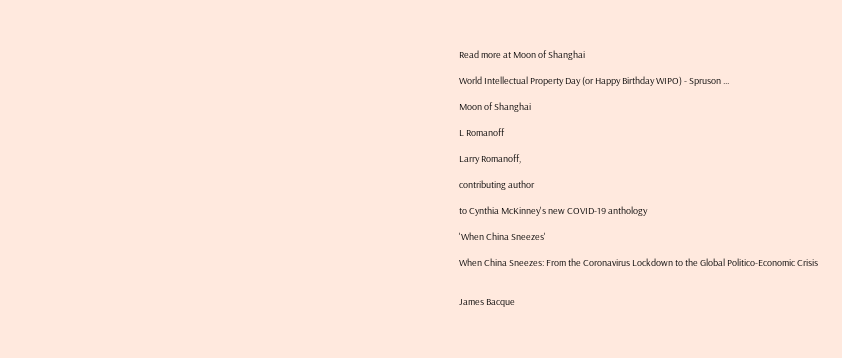Read more at Moon of Shanghai

World Intellectual Property Day (or Happy Birthday WIPO) - Spruson ...

Moon of Shanghai

L Romanoff

Larry Romanoff,

contributing author

to Cynthia McKinney's new COVID-19 anthology

'When China Sneezes'

When China Sneezes: From the Coronavirus Lockdown to the Global Politico-Economic Crisis


James Bacque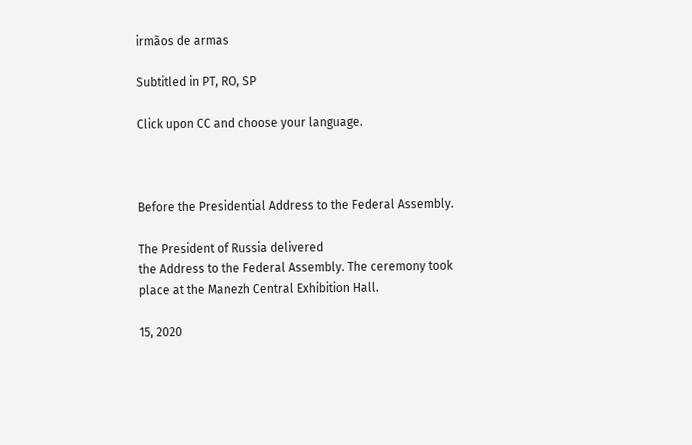irmãos de armas

Subtitled in PT, RO, SP

Click upon CC and choose your language.



Before the Presidential Address to the Federal Assembly.

The President of Russia delivered
the Address to the Federal Assembly. The ceremony took
place at the Manezh Central Exhibition Hall.

15, 2020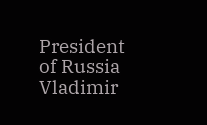President of Russia Vladimir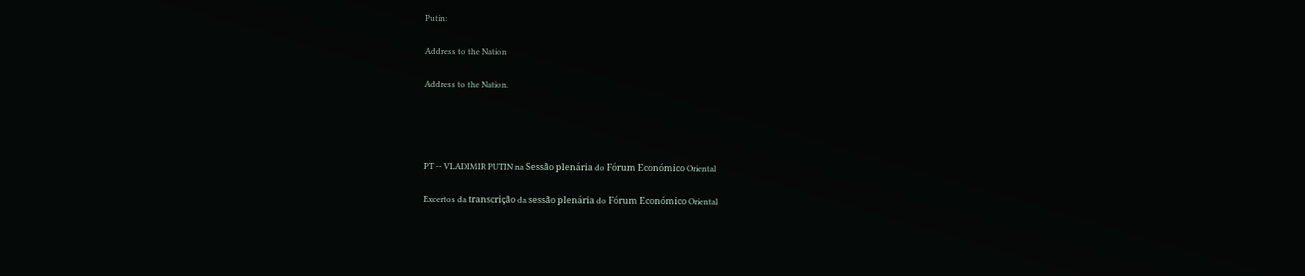Putin:

Address to the Nation

Address to the Nation.




PT -- VLADIMIR PUTIN na Sessão plenária do Fórum Económico Oriental

Excertos da transcrição da sessão plenária do Fórum Económico Oriental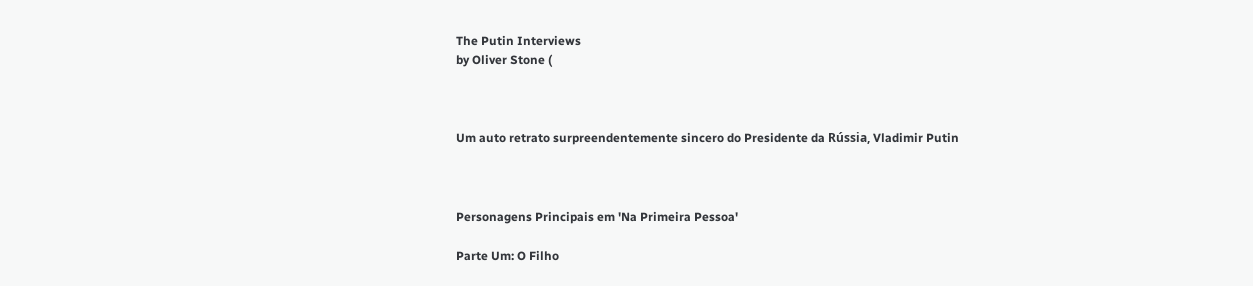The Putin Interviews
by Oliver Stone (



Um auto retrato surpreendentemente sincero do Presidente da Rússia, Vladimir Putin



Personagens Principais em 'Na Primeira Pessoa'

Parte Um: O Filho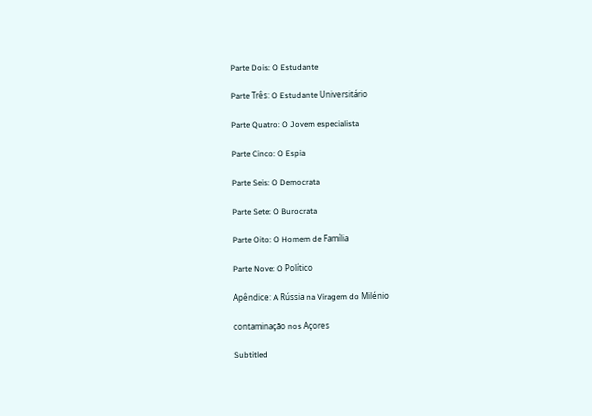Parte Dois: O Estudante

Parte Três: O Estudante Universitário

Parte Quatro: O Jovem especialista

Parte Cinco: O Espia

Parte Seis: O Democrata

Parte Sete: O Burocrata

Parte Oito: O Homem de Família

Parte Nove: O Político

Apêndice: A Rússia na Viragem do Milénio

contaminação nos Açores

Subtitled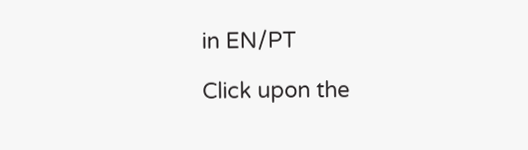in EN/PT

Click upon the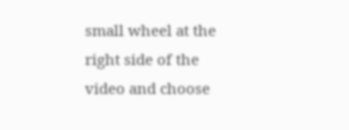small wheel at the right side of the video and choose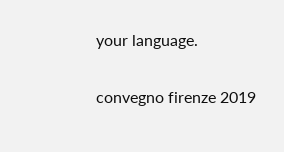your language.

convegno firenze 2019